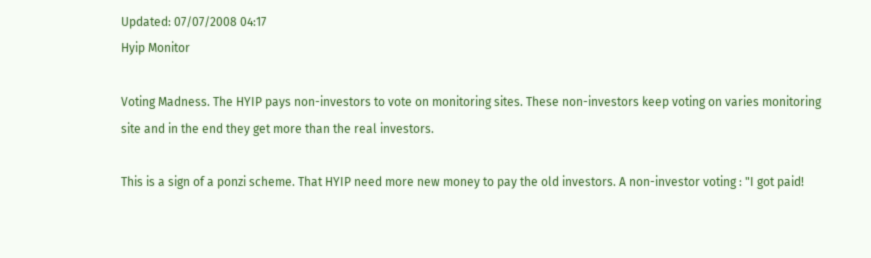Updated: 07/07/2008 04:17
Hyip Monitor

Voting Madness. The HYIP pays non-investors to vote on monitoring sites. These non-investors keep voting on varies monitoring site and in the end they get more than the real investors.

This is a sign of a ponzi scheme. That HYIP need more new money to pay the old investors. A non-investor voting : "I got paid!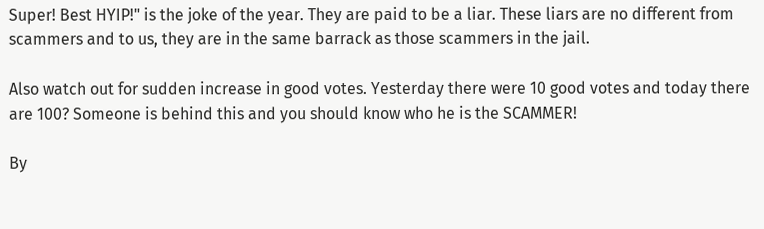Super! Best HYIP!" is the joke of the year. They are paid to be a liar. These liars are no different from scammers and to us, they are in the same barrack as those scammers in the jail.

Also watch out for sudden increase in good votes. Yesterday there were 10 good votes and today there are 100? Someone is behind this and you should know who he is the SCAMMER!

By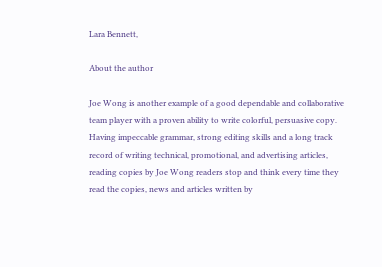Lara Bennett,

About the author

Joe Wong is another example of a good dependable and collaborative team player with a proven ability to write colorful, persuasive copy. Having impeccable grammar, strong editing skills and a long track record of writing technical, promotional, and advertising articles, reading copies by Joe Wong readers stop and think every time they read the copies, news and articles written by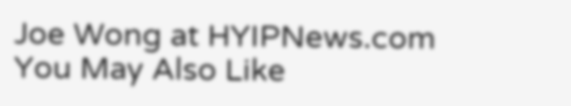Joe Wong at HYIPNews.com
You May Also Like